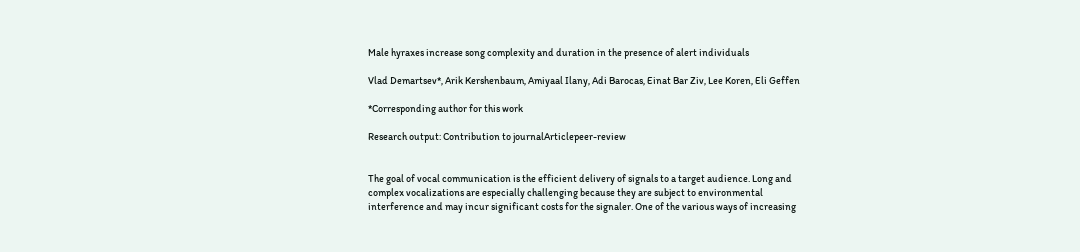Male hyraxes increase song complexity and duration in the presence of alert individuals

Vlad Demartsev*, Arik Kershenbaum, Amiyaal Ilany, Adi Barocas, Einat Bar Ziv, Lee Koren, Eli Geffen

*Corresponding author for this work

Research output: Contribution to journalArticlepeer-review


The goal of vocal communication is the efficient delivery of signals to a target audience. Long and complex vocalizations are especially challenging because they are subject to environmental interference and may incur significant costs for the signaler. One of the various ways of increasing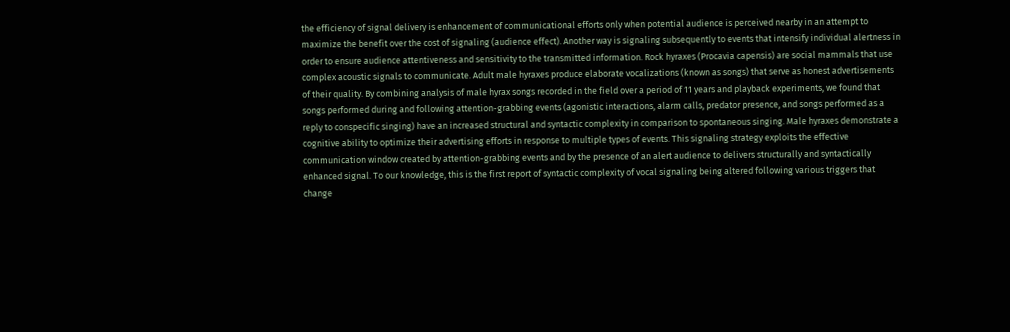the efficiency of signal delivery is enhancement of communicational efforts only when potential audience is perceived nearby in an attempt to maximize the benefit over the cost of signaling (audience effect). Another way is signaling subsequently to events that intensify individual alertness in order to ensure audience attentiveness and sensitivity to the transmitted information. Rock hyraxes (Procavia capensis) are social mammals that use complex acoustic signals to communicate. Adult male hyraxes produce elaborate vocalizations (known as songs) that serve as honest advertisements of their quality. By combining analysis of male hyrax songs recorded in the field over a period of 11 years and playback experiments, we found that songs performed during and following attention-grabbing events (agonistic interactions, alarm calls, predator presence, and songs performed as a reply to conspecific singing) have an increased structural and syntactic complexity in comparison to spontaneous singing. Male hyraxes demonstrate a cognitive ability to optimize their advertising efforts in response to multiple types of events. This signaling strategy exploits the effective communication window created by attention-grabbing events and by the presence of an alert audience to delivers structurally and syntactically enhanced signal. To our knowledge, this is the first report of syntactic complexity of vocal signaling being altered following various triggers that change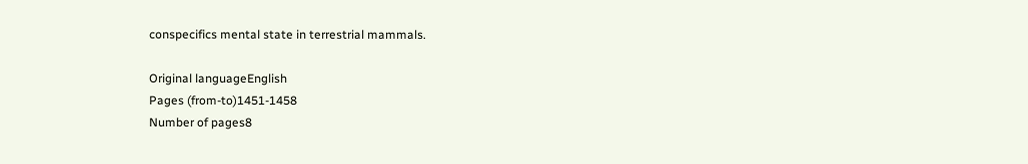conspecifics mental state in terrestrial mammals.

Original languageEnglish
Pages (from-to)1451-1458
Number of pages8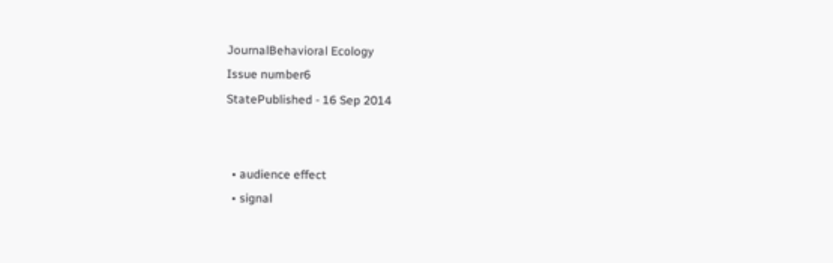JournalBehavioral Ecology
Issue number6
StatePublished - 16 Sep 2014


  • audience effect
  • signal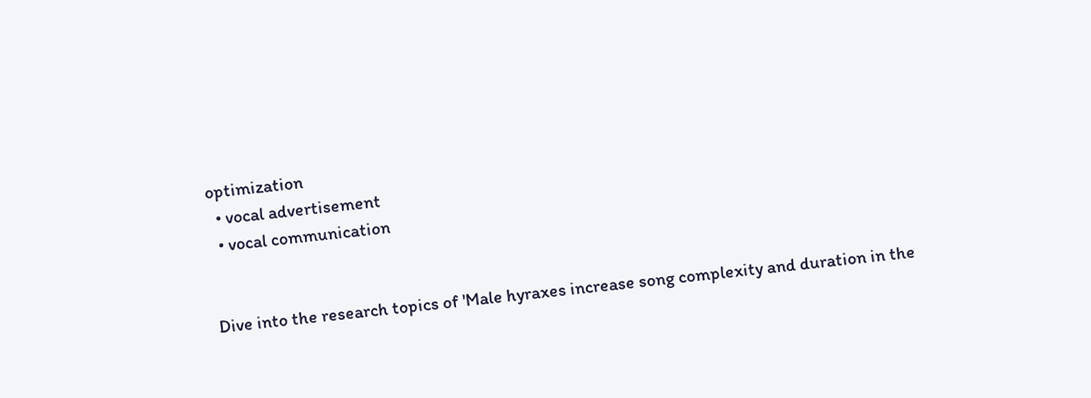optimization
  • vocal advertisement
  • vocal communication


Dive into the research topics of 'Male hyraxes increase song complexity and duration in the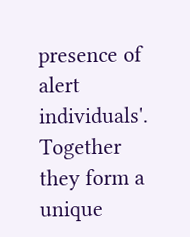presence of alert individuals'. Together they form a unique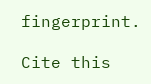fingerprint.

Cite this